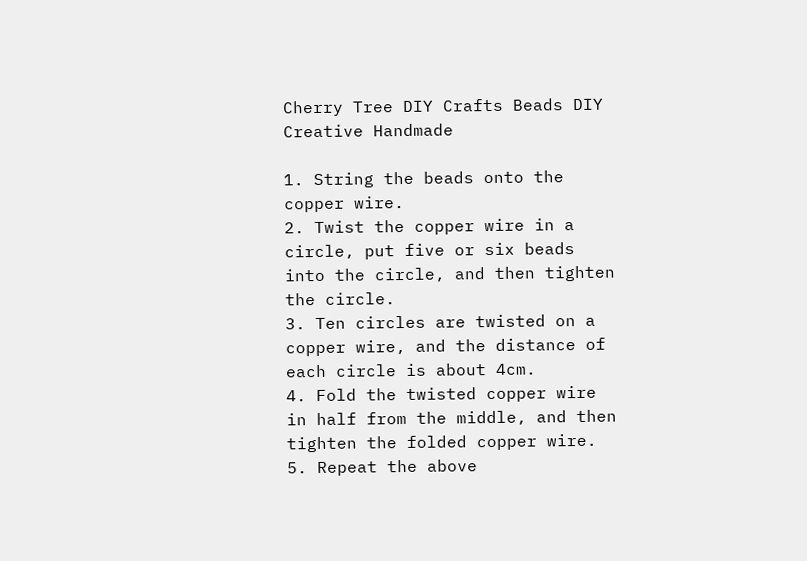Cherry Tree DIY Crafts Beads DIY Creative Handmade

1. String the beads onto the copper wire.
2. Twist the copper wire in a circle, put five or six beads into the circle, and then tighten the circle.
3. Ten circles are twisted on a copper wire, and the distance of each circle is about 4cm.
4. Fold the twisted copper wire in half from the middle, and then tighten the folded copper wire.
5. Repeat the above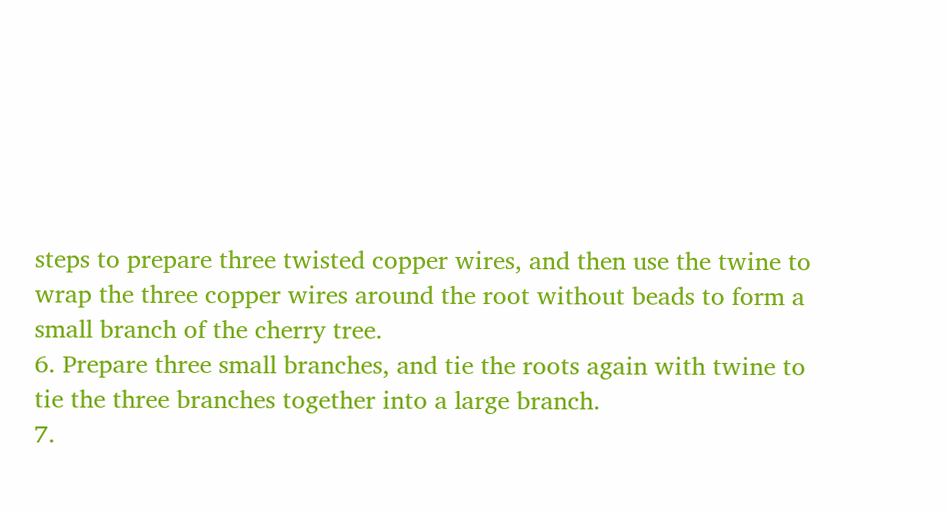steps to prepare three twisted copper wires, and then use the twine to wrap the three copper wires around the root without beads to form a small branch of the cherry tree.
6. Prepare three small branches, and tie the roots again with twine to tie the three branches together into a large branch.
7.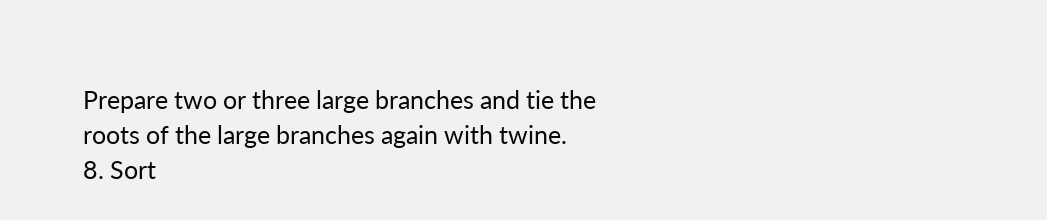Prepare two or three large branches and tie the roots of the large branches again with twine.
8. Sort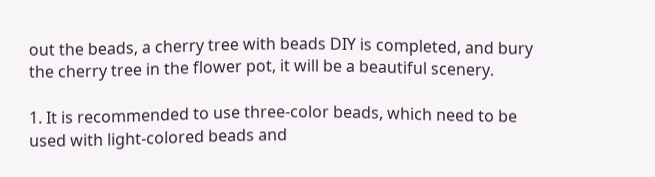out the beads, a cherry tree with beads DIY is completed, and bury the cherry tree in the flower pot, it will be a beautiful scenery.

1. It is recommended to use three-color beads, which need to be used with light-colored beads and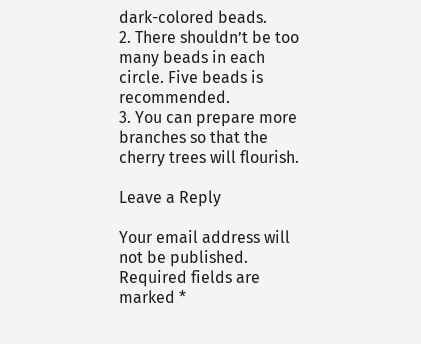dark-colored beads.
2. There shouldn’t be too many beads in each circle. Five beads is recommended.
3. You can prepare more branches so that the cherry trees will flourish.

Leave a Reply

Your email address will not be published. Required fields are marked *